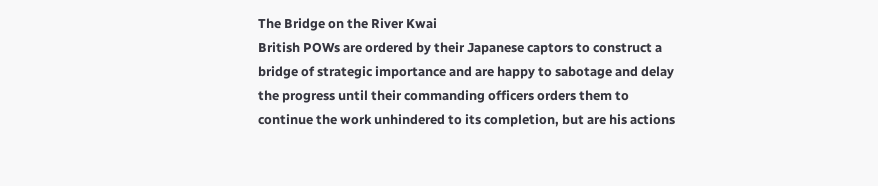The Bridge on the River Kwai
British POWs are ordered by their Japanese captors to construct a bridge of strategic importance and are happy to sabotage and delay the progress until their commanding officers orders them to continue the work unhindered to its completion, but are his actions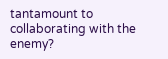tantamount to collaborating with the enemy?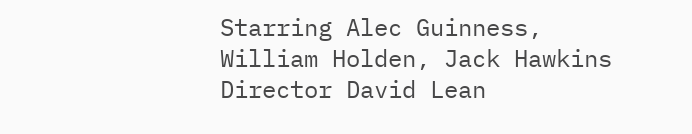Starring Alec Guinness, William Holden, Jack Hawkins
Director David Lean